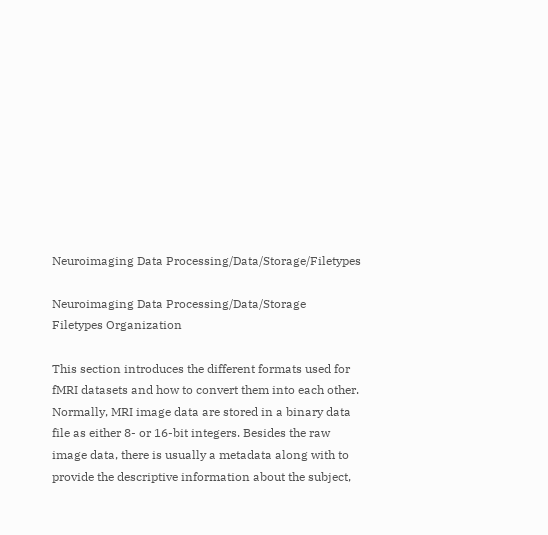Neuroimaging Data Processing/Data/Storage/Filetypes

Neuroimaging Data Processing/Data/Storage
Filetypes Organization

This section introduces the different formats used for fMRI datasets and how to convert them into each other. Normally, MRI image data are stored in a binary data file as either 8- or 16-bit integers. Besides the raw image data, there is usually a metadata along with to provide the descriptive information about the subject,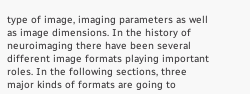type of image, imaging parameters as well as image dimensions. In the history of neuroimaging there have been several different image formats playing important roles. In the following sections, three major kinds of formats are going to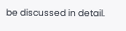be discussed in detail.